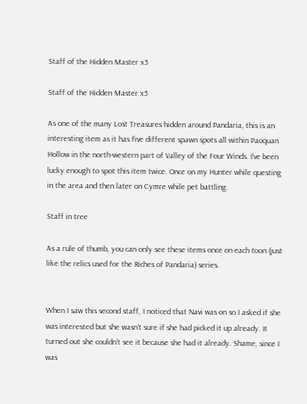Staff of the Hidden Master x5

Staff of the Hidden Master x5

As one of the many Lost Treasures hidden around Pandaria, this is an interesting item as it has five different spawn spots all within Paoquan Hollow in the north-western part of Valley of the Four Winds. I’ve been lucky enough to spot this item twice. Once on my Hunter while questing in the area and then later on Cymre while pet battling.

Staff in tree

As a rule of thumb, you can only see these items once on each toon (just like the relics used for the Riches of Pandaria) series.


When I saw this second staff, I noticed that Navi was on so I asked if she was interested but she wasn’t sure if she had picked it up already. It turned out she couldn’t see it because she had it already. Shame, since I was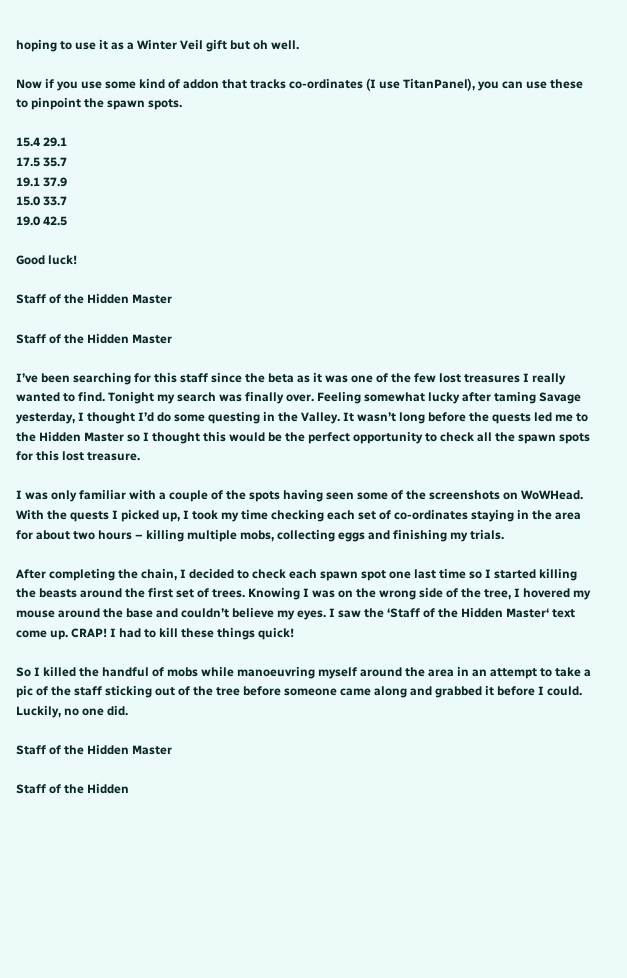hoping to use it as a Winter Veil gift but oh well.

Now if you use some kind of addon that tracks co-ordinates (I use TitanPanel), you can use these to pinpoint the spawn spots.

15.4 29.1
17.5 35.7
19.1 37.9
15.0 33.7
19.0 42.5

Good luck!

Staff of the Hidden Master

Staff of the Hidden Master

I’ve been searching for this staff since the beta as it was one of the few lost treasures I really wanted to find. Tonight my search was finally over. Feeling somewhat lucky after taming Savage yesterday, I thought I’d do some questing in the Valley. It wasn’t long before the quests led me to the Hidden Master so I thought this would be the perfect opportunity to check all the spawn spots for this lost treasure.

I was only familiar with a couple of the spots having seen some of the screenshots on WoWHead. With the quests I picked up, I took my time checking each set of co-ordinates staying in the area for about two hours – killing multiple mobs, collecting eggs and finishing my trials.

After completing the chain, I decided to check each spawn spot one last time so I started killing the beasts around the first set of trees. Knowing I was on the wrong side of the tree, I hovered my mouse around the base and couldn’t believe my eyes. I saw the ‘Staff of the Hidden Master‘ text come up. CRAP! I had to kill these things quick!

So I killed the handful of mobs while manoeuvring myself around the area in an attempt to take a pic of the staff sticking out of the tree before someone came along and grabbed it before I could. Luckily, no one did.

Staff of the Hidden Master

Staff of the Hidden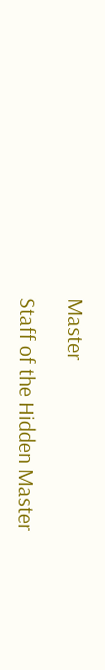Master

Staff of the Hidden Master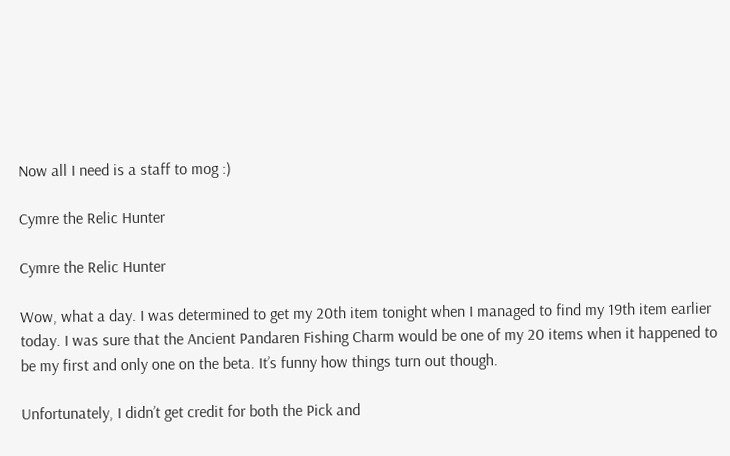Now all I need is a staff to mog :)

Cymre the Relic Hunter

Cymre the Relic Hunter

Wow, what a day. I was determined to get my 20th item tonight when I managed to find my 19th item earlier today. I was sure that the Ancient Pandaren Fishing Charm would be one of my 20 items when it happened to be my first and only one on the beta. It’s funny how things turn out though.

Unfortunately, I didn’t get credit for both the Pick and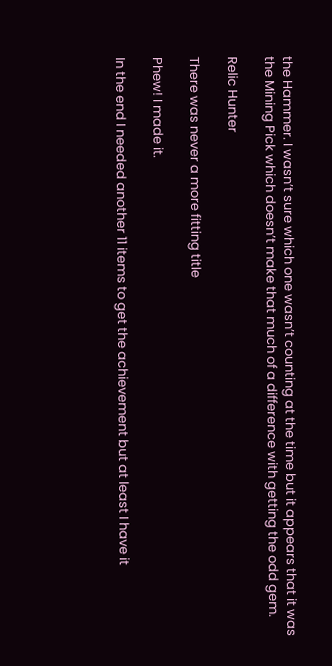the Hammer. I wasn’t sure which one wasn’t counting at the time but it appears that it was the Mining Pick which doesn’t make that much of a difference with getting the odd gem.

Relic Hunter

There was never a more fitting title

Phew! I made it.

In the end I needed another 11 items to get the achievement but at least I have it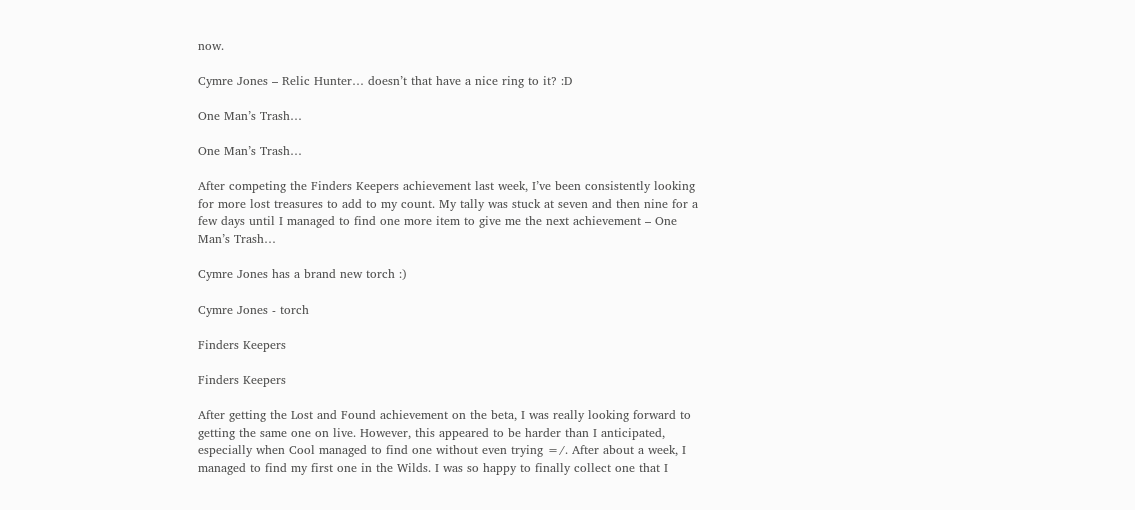now.

Cymre Jones – Relic Hunter… doesn’t that have a nice ring to it? :D

One Man’s Trash…

One Man’s Trash…

After competing the Finders Keepers achievement last week, I’ve been consistently looking for more lost treasures to add to my count. My tally was stuck at seven and then nine for a few days until I managed to find one more item to give me the next achievement – One Man’s Trash…

Cymre Jones has a brand new torch :)

Cymre Jones - torch

Finders Keepers

Finders Keepers

After getting the Lost and Found achievement on the beta, I was really looking forward to getting the same one on live. However, this appeared to be harder than I anticipated, especially when Cool managed to find one without even trying =/. After about a week, I managed to find my first one in the Wilds. I was so happy to finally collect one that I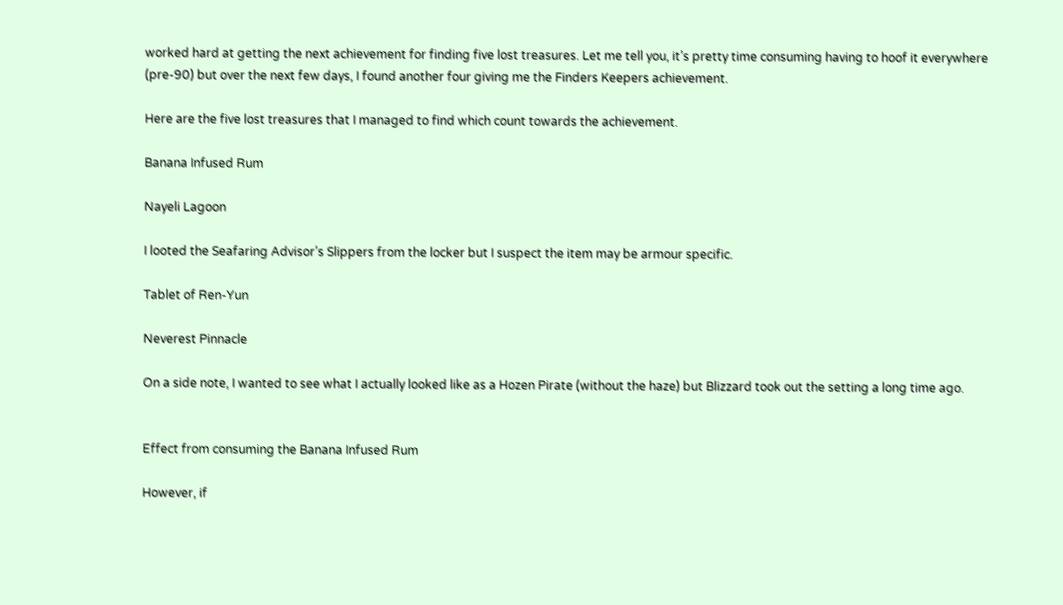worked hard at getting the next achievement for finding five lost treasures. Let me tell you, it’s pretty time consuming having to hoof it everywhere (pre-90) but over the next few days, I found another four giving me the Finders Keepers achievement.

Here are the five lost treasures that I managed to find which count towards the achievement.

Banana Infused Rum

Nayeli Lagoon

I looted the Seafaring Advisor’s Slippers from the locker but I suspect the item may be armour specific.

Tablet of Ren-Yun

Neverest Pinnacle

On a side note, I wanted to see what I actually looked like as a Hozen Pirate (without the haze) but Blizzard took out the setting a long time ago.


Effect from consuming the Banana Infused Rum

However, if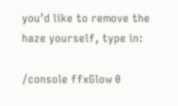you’d like to remove the haze yourself, type in:

/console ffxGlow 0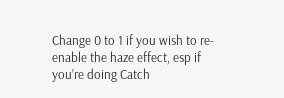Change 0 to 1 if you wish to re-enable the haze effect, esp if you’re doing Catch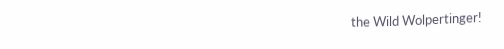the Wild Wolpertinger!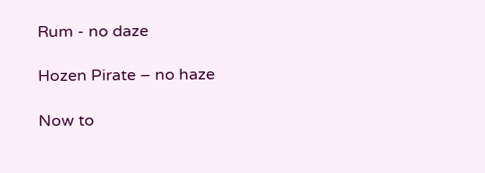Rum - no daze

Hozen Pirate – no haze

Now to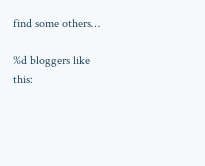find some others…

%d bloggers like this: